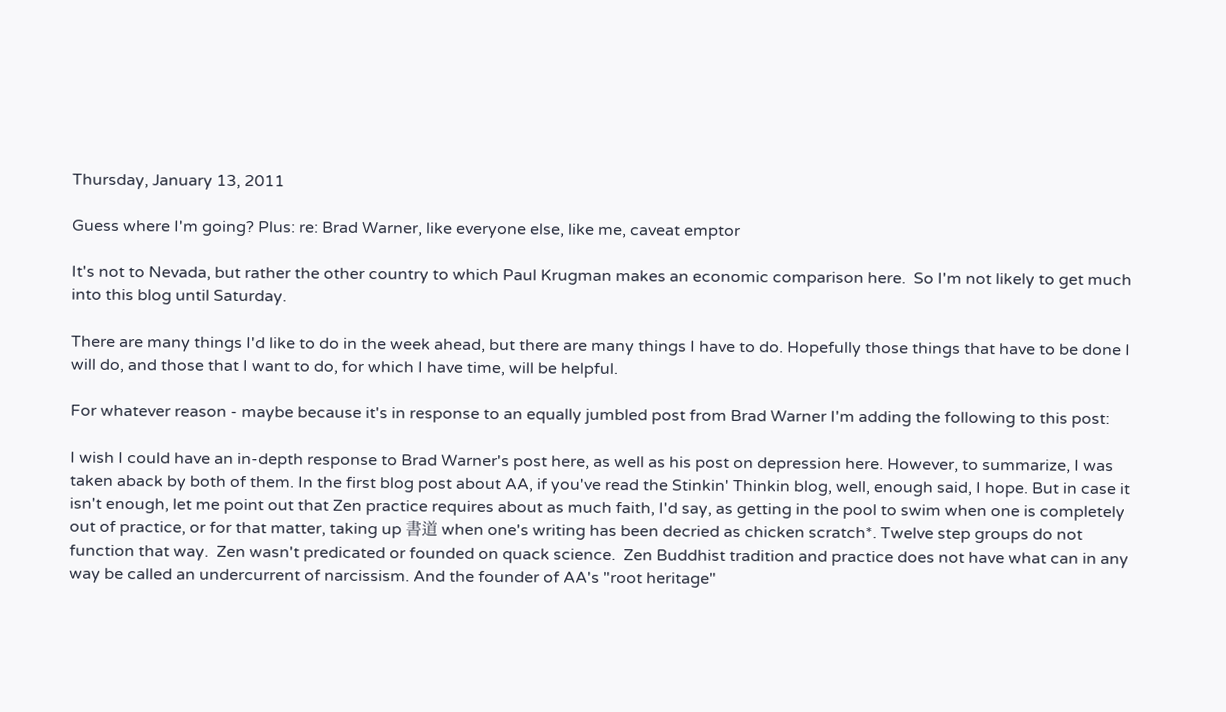Thursday, January 13, 2011

Guess where I'm going? Plus: re: Brad Warner, like everyone else, like me, caveat emptor

It's not to Nevada, but rather the other country to which Paul Krugman makes an economic comparison here.  So I'm not likely to get much into this blog until Saturday.

There are many things I'd like to do in the week ahead, but there are many things I have to do. Hopefully those things that have to be done I will do, and those that I want to do, for which I have time, will be helpful.

For whatever reason - maybe because it's in response to an equally jumbled post from Brad Warner I'm adding the following to this post:

I wish I could have an in-depth response to Brad Warner's post here, as well as his post on depression here. However, to summarize, I was taken aback by both of them. In the first blog post about AA, if you've read the Stinkin' Thinkin blog, well, enough said, I hope. But in case it isn't enough, let me point out that Zen practice requires about as much faith, I'd say, as getting in the pool to swim when one is completely out of practice, or for that matter, taking up 書道 when one's writing has been decried as chicken scratch*. Twelve step groups do not function that way.  Zen wasn't predicated or founded on quack science.  Zen Buddhist tradition and practice does not have what can in any way be called an undercurrent of narcissism. And the founder of AA's "root heritage"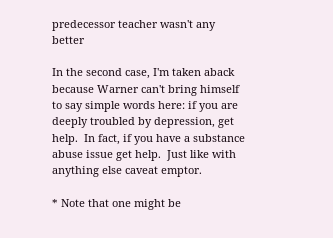predecessor teacher wasn't any better

In the second case, I'm taken aback because Warner can't bring himself to say simple words here: if you are deeply troubled by depression, get help.  In fact, if you have a substance abuse issue get help.  Just like with anything else caveat emptor.

* Note that one might be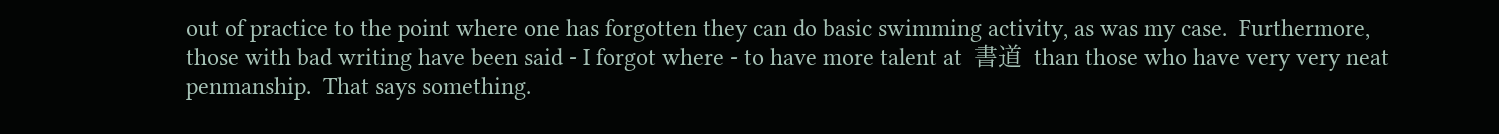out of practice to the point where one has forgotten they can do basic swimming activity, as was my case.  Furthermore, those with bad writing have been said - I forgot where - to have more talent at  書道  than those who have very very neat penmanship.  That says something.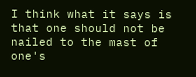I think what it says is that one should not be nailed to the mast of one's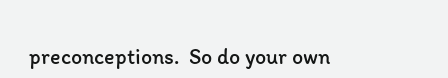preconceptions.  So do your own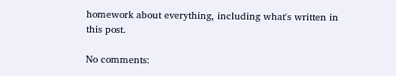homework about everything, including what's written in this post.

No comments: